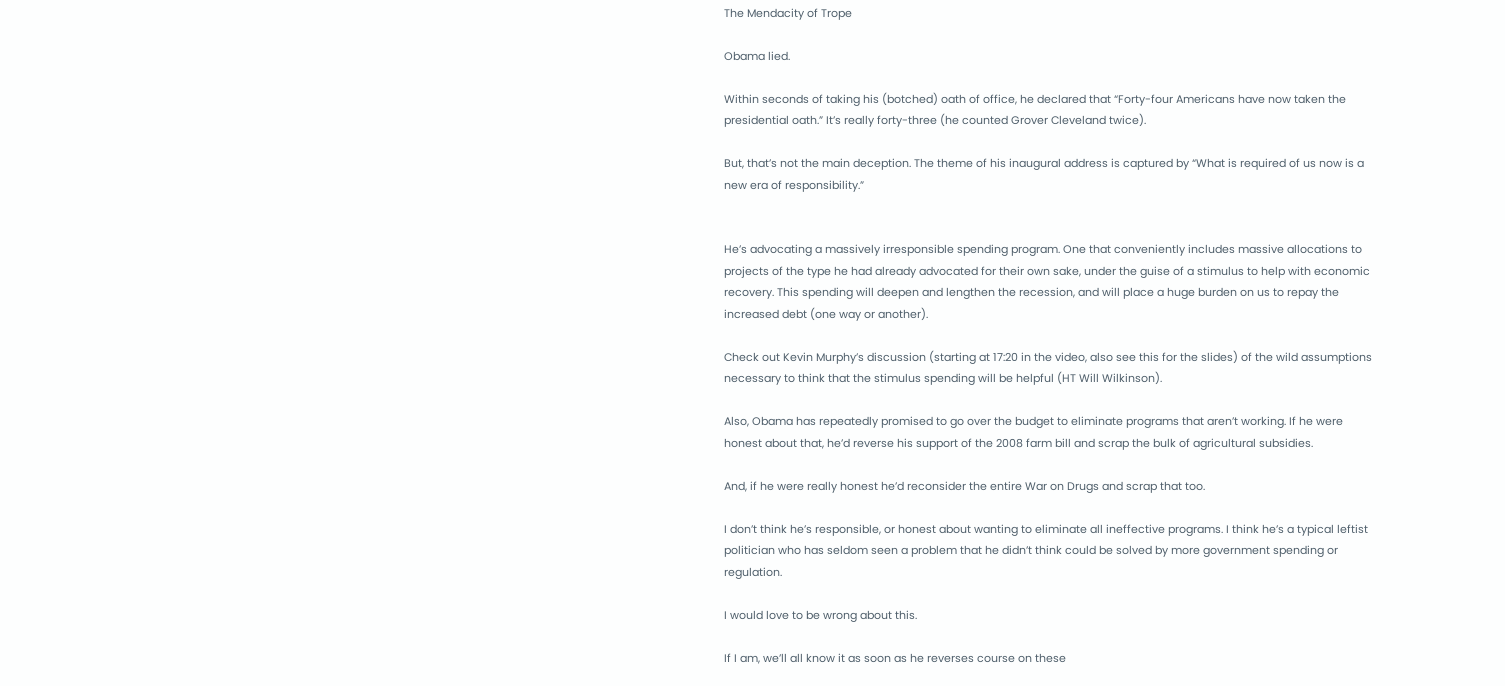The Mendacity of Trope

Obama lied.

Within seconds of taking his (botched) oath of office, he declared that “Forty-four Americans have now taken the presidential oath.” It’s really forty-three (he counted Grover Cleveland twice).

But, that’s not the main deception. The theme of his inaugural address is captured by “What is required of us now is a new era of responsibility.”


He’s advocating a massively irresponsible spending program. One that conveniently includes massive allocations to projects of the type he had already advocated for their own sake, under the guise of a stimulus to help with economic recovery. This spending will deepen and lengthen the recession, and will place a huge burden on us to repay the increased debt (one way or another).

Check out Kevin Murphy’s discussion (starting at 17:20 in the video, also see this for the slides) of the wild assumptions necessary to think that the stimulus spending will be helpful (HT Will Wilkinson).

Also, Obama has repeatedly promised to go over the budget to eliminate programs that aren’t working. If he were honest about that, he’d reverse his support of the 2008 farm bill and scrap the bulk of agricultural subsidies.

And, if he were really honest he’d reconsider the entire War on Drugs and scrap that too.

I don’t think he’s responsible, or honest about wanting to eliminate all ineffective programs. I think he’s a typical leftist politician who has seldom seen a problem that he didn’t think could be solved by more government spending or regulation.

I would love to be wrong about this.

If I am, we’ll all know it as soon as he reverses course on these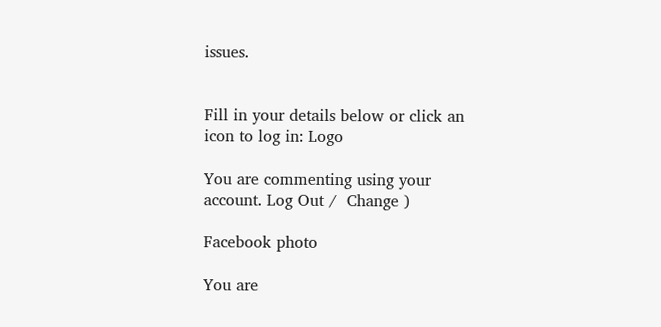issues.


Fill in your details below or click an icon to log in: Logo

You are commenting using your account. Log Out /  Change )

Facebook photo

You are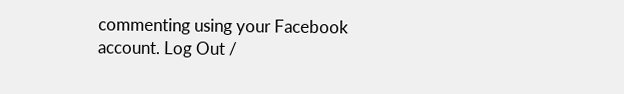commenting using your Facebook account. Log Out /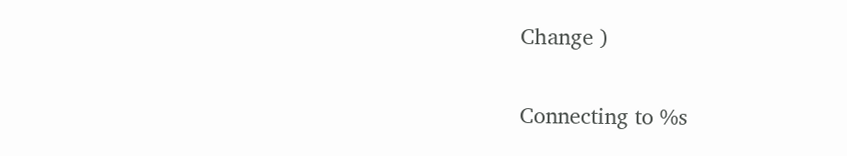Change )

Connecting to %s